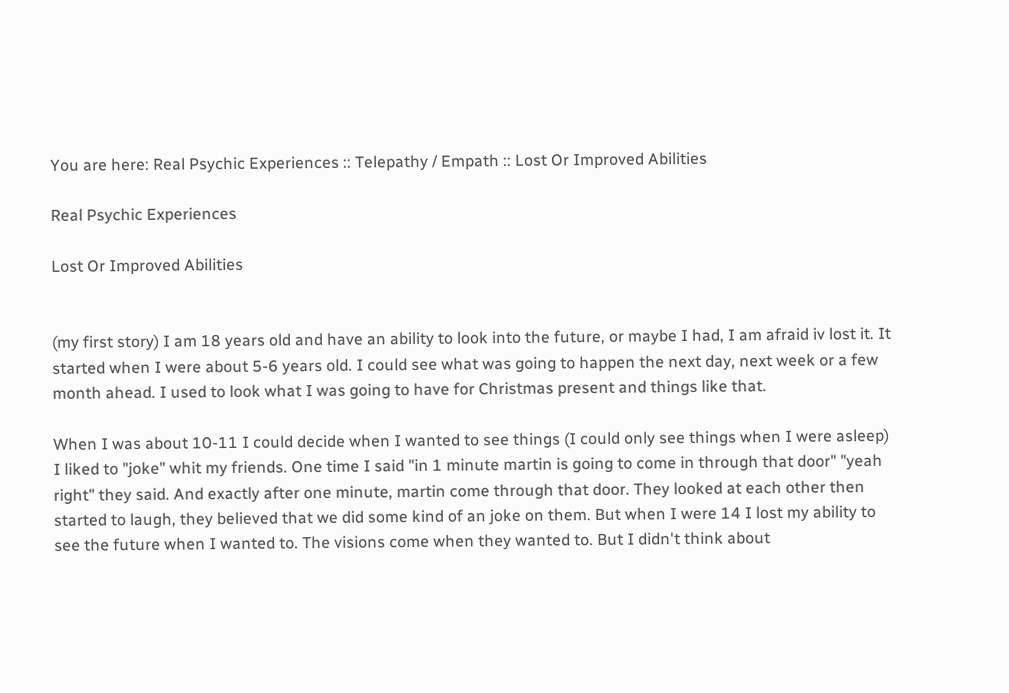You are here: Real Psychic Experiences :: Telepathy / Empath :: Lost Or Improved Abilities

Real Psychic Experiences

Lost Or Improved Abilities


(my first story) I am 18 years old and have an ability to look into the future, or maybe I had, I am afraid iv lost it. It started when I were about 5-6 years old. I could see what was going to happen the next day, next week or a few month ahead. I used to look what I was going to have for Christmas present and things like that.

When I was about 10-11 I could decide when I wanted to see things (I could only see things when I were asleep) I liked to "joke" whit my friends. One time I said "in 1 minute martin is going to come in through that door" "yeah right" they said. And exactly after one minute, martin come through that door. They looked at each other then started to laugh, they believed that we did some kind of an joke on them. But when I were 14 I lost my ability to see the future when I wanted to. The visions come when they wanted to. But I didn't think about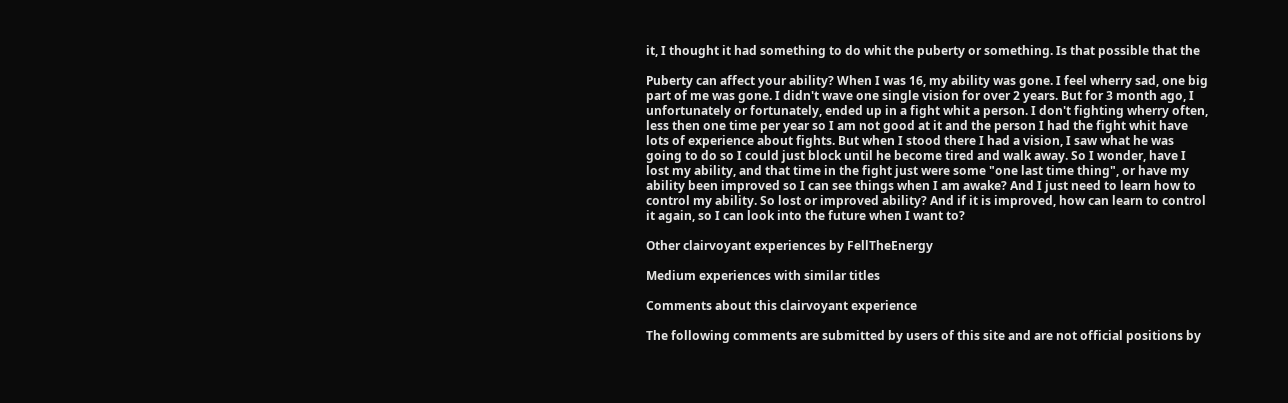it, I thought it had something to do whit the puberty or something. Is that possible that the

Puberty can affect your ability? When I was 16, my ability was gone. I feel wherry sad, one big part of me was gone. I didn't wave one single vision for over 2 years. But for 3 month ago, I unfortunately or fortunately, ended up in a fight whit a person. I don't fighting wherry often, less then one time per year so I am not good at it and the person I had the fight whit have lots of experience about fights. But when I stood there I had a vision, I saw what he was going to do so I could just block until he become tired and walk away. So I wonder, have I lost my ability, and that time in the fight just were some "one last time thing", or have my ability been improved so I can see things when I am awake? And I just need to learn how to control my ability. So lost or improved ability? And if it is improved, how can learn to control it again, so I can look into the future when I want to?

Other clairvoyant experiences by FellTheEnergy

Medium experiences with similar titles

Comments about this clairvoyant experience

The following comments are submitted by users of this site and are not official positions by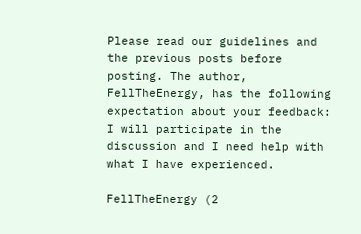Please read our guidelines and the previous posts before posting. The author, FellTheEnergy, has the following expectation about your feedback: I will participate in the discussion and I need help with what I have experienced.

FellTheEnergy (2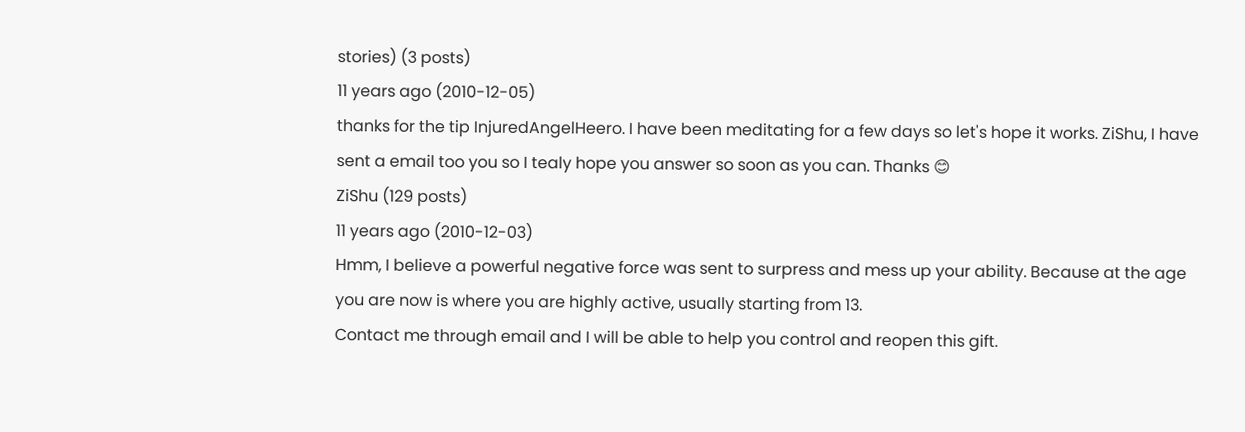stories) (3 posts)
11 years ago (2010-12-05)
thanks for the tip InjuredAngelHeero. I have been meditating for a few days so let's hope it works. ZiShu, I have sent a email too you so I tealy hope you answer so soon as you can. Thanks 😊
ZiShu (129 posts)
11 years ago (2010-12-03)
Hmm, I believe a powerful negative force was sent to surpress and mess up your ability. Because at the age you are now is where you are highly active, usually starting from 13.
Contact me through email and I will be able to help you control and reopen this gift.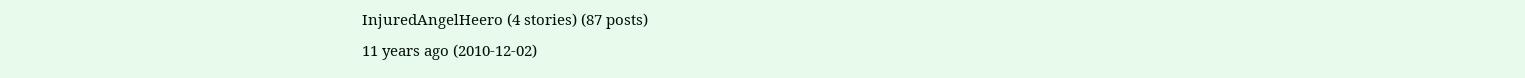InjuredAngelHeero (4 stories) (87 posts)
11 years ago (2010-12-02)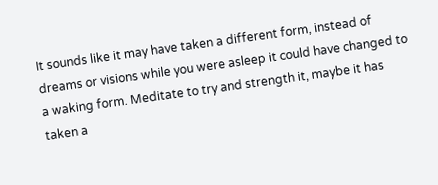It sounds like it may have taken a different form, instead of dreams or visions while you were asleep it could have changed to a waking form. Meditate to try and strength it, maybe it has taken a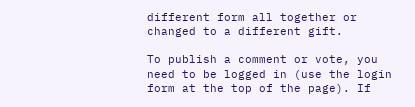different form all together or changed to a different gift.

To publish a comment or vote, you need to be logged in (use the login form at the top of the page). If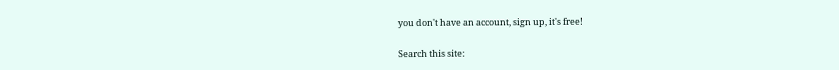you don't have an account, sign up, it's free!

Search this site: